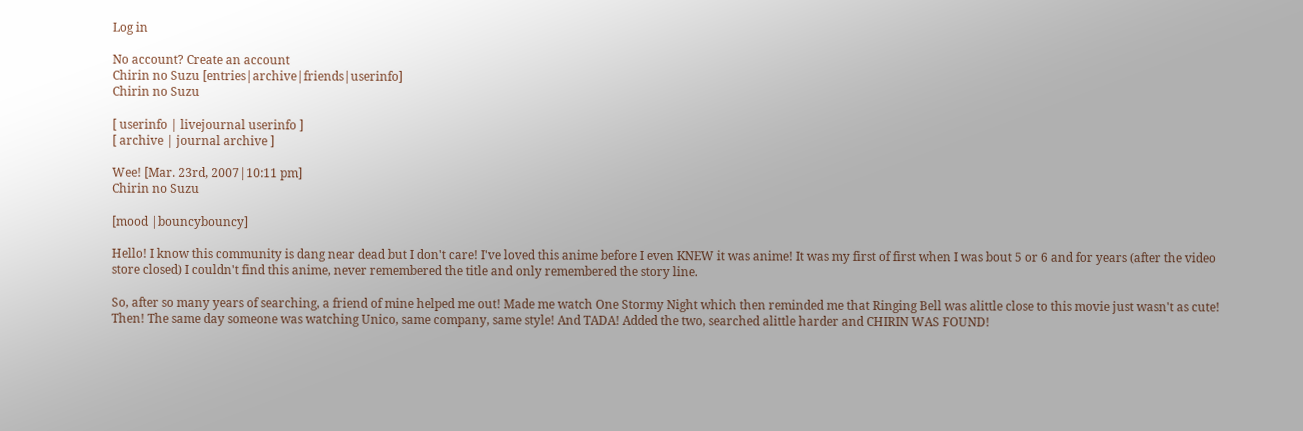Log in

No account? Create an account
Chirin no Suzu [entries|archive|friends|userinfo]
Chirin no Suzu

[ userinfo | livejournal userinfo ]
[ archive | journal archive ]

Wee! [Mar. 23rd, 2007|10:11 pm]
Chirin no Suzu

[mood |bouncybouncy]

Hello! I know this community is dang near dead but I don't care! I've loved this anime before I even KNEW it was anime! It was my first of first when I was bout 5 or 6 and for years (after the video store closed) I couldn't find this anime, never remembered the title and only remembered the story line.

So, after so many years of searching, a friend of mine helped me out! Made me watch One Stormy Night which then reminded me that Ringing Bell was alittle close to this movie just wasn't as cute! Then! The same day someone was watching Unico, same company, same style! And TADA! Added the two, searched alittle harder and CHIRIN WAS FOUND!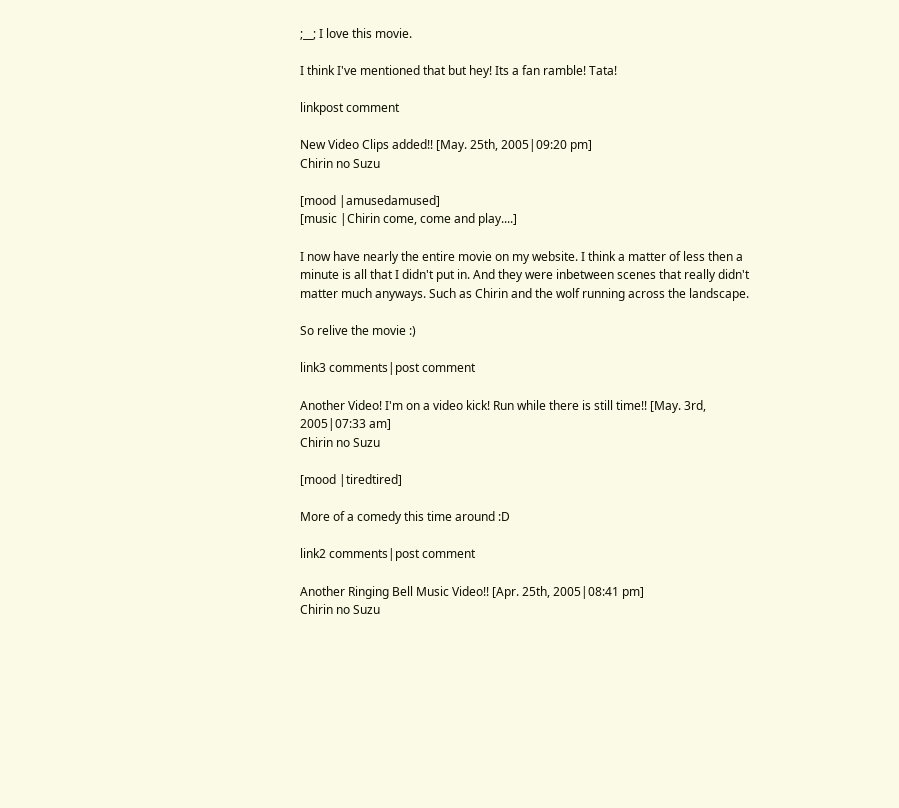;__; I love this movie.

I think I've mentioned that but hey! Its a fan ramble! Tata!

linkpost comment

New Video Clips added!! [May. 25th, 2005|09:20 pm]
Chirin no Suzu

[mood |amusedamused]
[music |Chirin come, come and play....]

I now have nearly the entire movie on my website. I think a matter of less then a minute is all that I didn't put in. And they were inbetween scenes that really didn't matter much anyways. Such as Chirin and the wolf running across the landscape.

So relive the movie :)

link3 comments|post comment

Another Video! I'm on a video kick! Run while there is still time!! [May. 3rd, 2005|07:33 am]
Chirin no Suzu

[mood |tiredtired]

More of a comedy this time around :D

link2 comments|post comment

Another Ringing Bell Music Video!! [Apr. 25th, 2005|08:41 pm]
Chirin no Suzu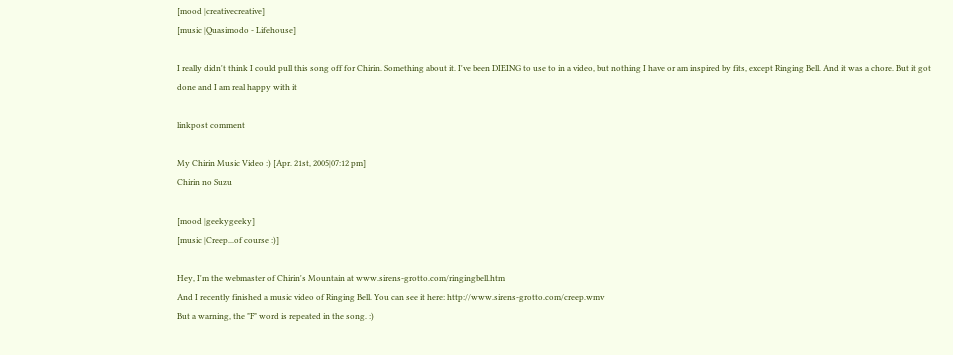[mood |creativecreative]
[music |Quasimodo - Lifehouse]

I really didn't think I could pull this song off for Chirin. Something about it. I've been DIEING to use to in a video, but nothing I have or am inspired by fits, except Ringing Bell. And it was a chore. But it got done and I am real happy with it

linkpost comment

My Chirin Music Video :) [Apr. 21st, 2005|07:12 pm]
Chirin no Suzu

[mood |geekygeeky]
[music |Creep...of course :)]

Hey, I'm the webmaster of Chirin's Mountain at www.sirens-grotto.com/ringingbell.htm
And I recently finished a music video of Ringing Bell. You can see it here: http://www.sirens-grotto.com/creep.wmv
But a warning, the "F" word is repeated in the song. :)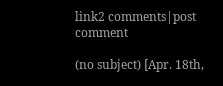link2 comments|post comment

(no subject) [Apr. 18th,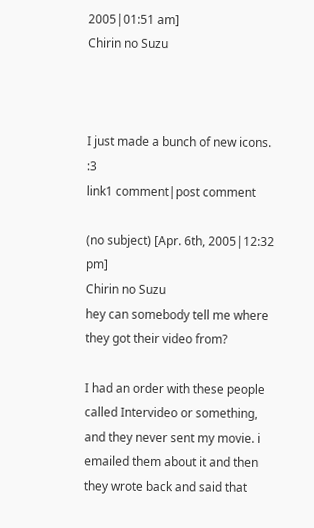2005|01:51 am]
Chirin no Suzu



I just made a bunch of new icons. :3
link1 comment|post comment

(no subject) [Apr. 6th, 2005|12:32 pm]
Chirin no Suzu
hey can somebody tell me where they got their video from?

I had an order with these people called Intervideo or something, and they never sent my movie. i emailed them about it and then they wrote back and said that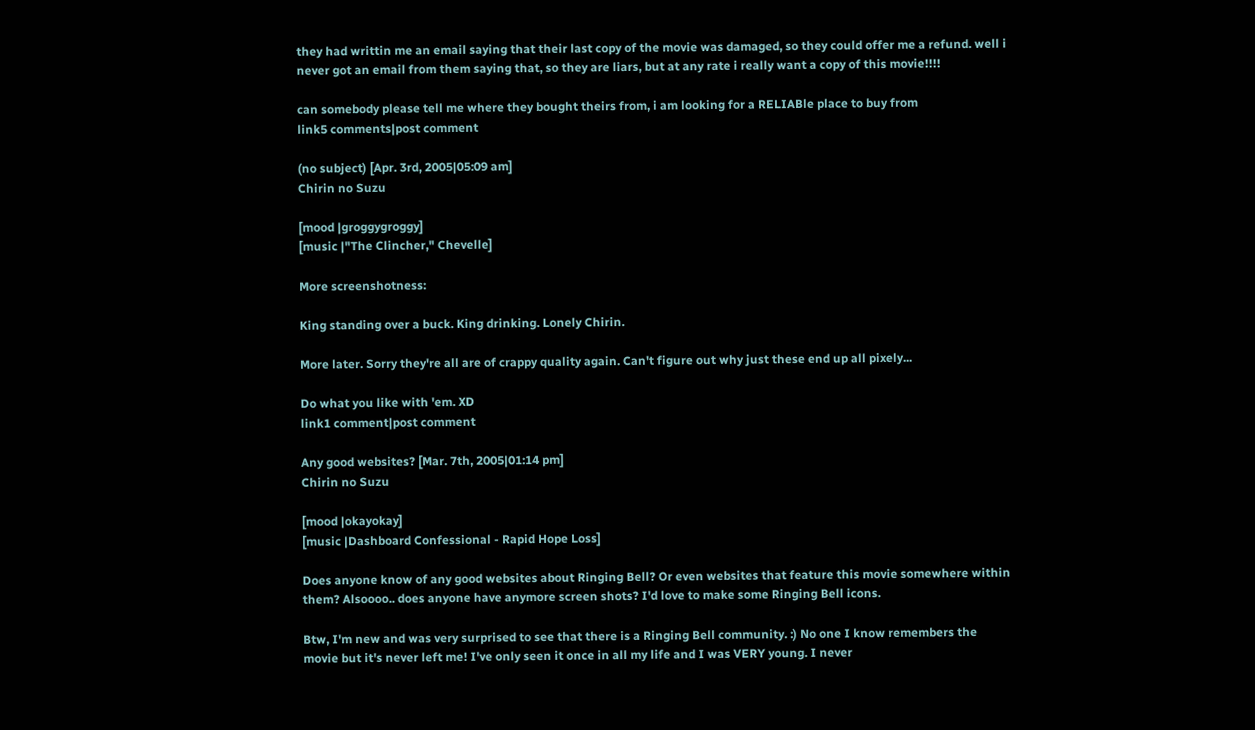they had writtin me an email saying that their last copy of the movie was damaged, so they could offer me a refund. well i never got an email from them saying that, so they are liars, but at any rate i really want a copy of this movie!!!!

can somebody please tell me where they bought theirs from, i am looking for a RELIABle place to buy from
link5 comments|post comment

(no subject) [Apr. 3rd, 2005|05:09 am]
Chirin no Suzu

[mood |groggygroggy]
[music |"The Clincher," Chevelle]

More screenshotness:

King standing over a buck. King drinking. Lonely Chirin.

More later. Sorry they're all are of crappy quality again. Can't figure out why just these end up all pixely...

Do what you like with 'em. XD
link1 comment|post comment

Any good websites? [Mar. 7th, 2005|01:14 pm]
Chirin no Suzu

[mood |okayokay]
[music |Dashboard Confessional - Rapid Hope Loss]

Does anyone know of any good websites about Ringing Bell? Or even websites that feature this movie somewhere within them? Alsoooo.. does anyone have anymore screen shots? I'd love to make some Ringing Bell icons.

Btw, I'm new and was very surprised to see that there is a Ringing Bell community. :) No one I know remembers the movie but it's never left me! I've only seen it once in all my life and I was VERY young. I never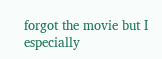forgot the movie but I especially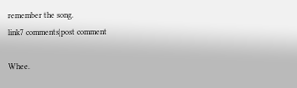remember the song.
link7 comments|post comment

Whee.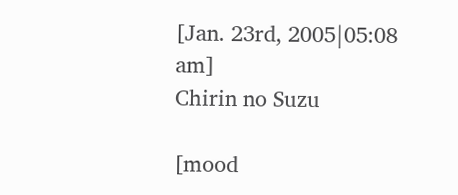[Jan. 23rd, 2005|05:08 am]
Chirin no Suzu

[mood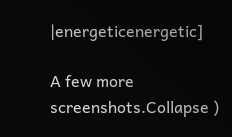|energeticenergetic]

A few more screenshots.Collapse )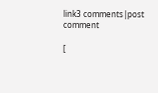link3 comments|post comment

[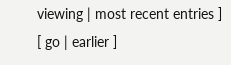viewing | most recent entries ]
[ go | earlier ]